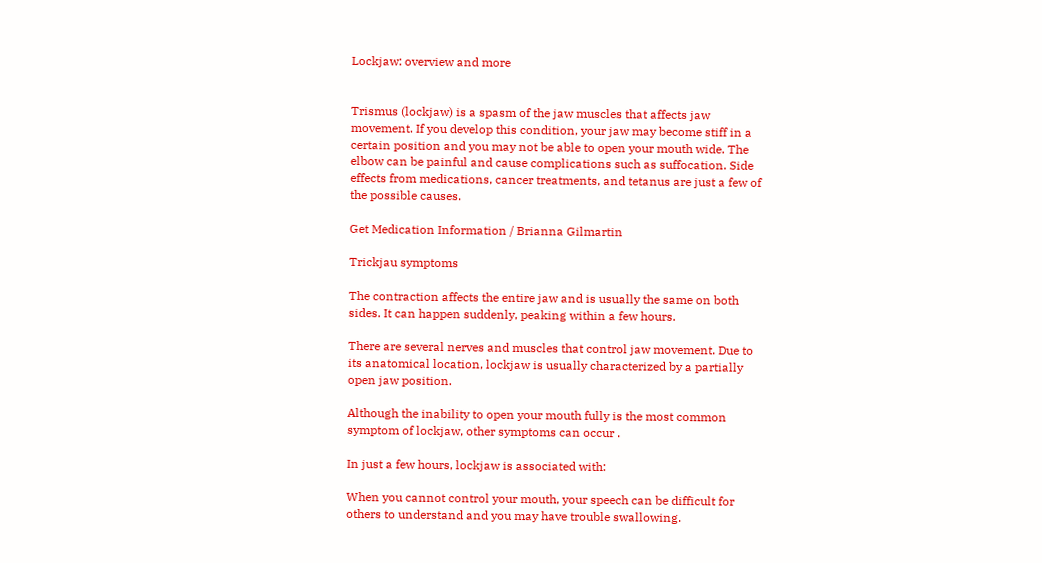Lockjaw: overview and more


Trismus (lockjaw) is a spasm of the jaw muscles that affects jaw movement. If you develop this condition, your jaw may become stiff in a certain position and you may not be able to open your mouth wide. The elbow can be painful and cause complications such as suffocation. Side effects from medications, cancer treatments, and tetanus are just a few of the possible causes.

Get Medication Information / Brianna Gilmartin

Trickjau symptoms

The contraction affects the entire jaw and is usually the same on both sides. It can happen suddenly, peaking within a few hours.

There are several nerves and muscles that control jaw movement. Due to its anatomical location, lockjaw is usually characterized by a partially open jaw position.

Although the inability to open your mouth fully is the most common symptom of lockjaw, other symptoms can occur .

In just a few hours, lockjaw is associated with:

When you cannot control your mouth, your speech can be difficult for others to understand and you may have trouble swallowing.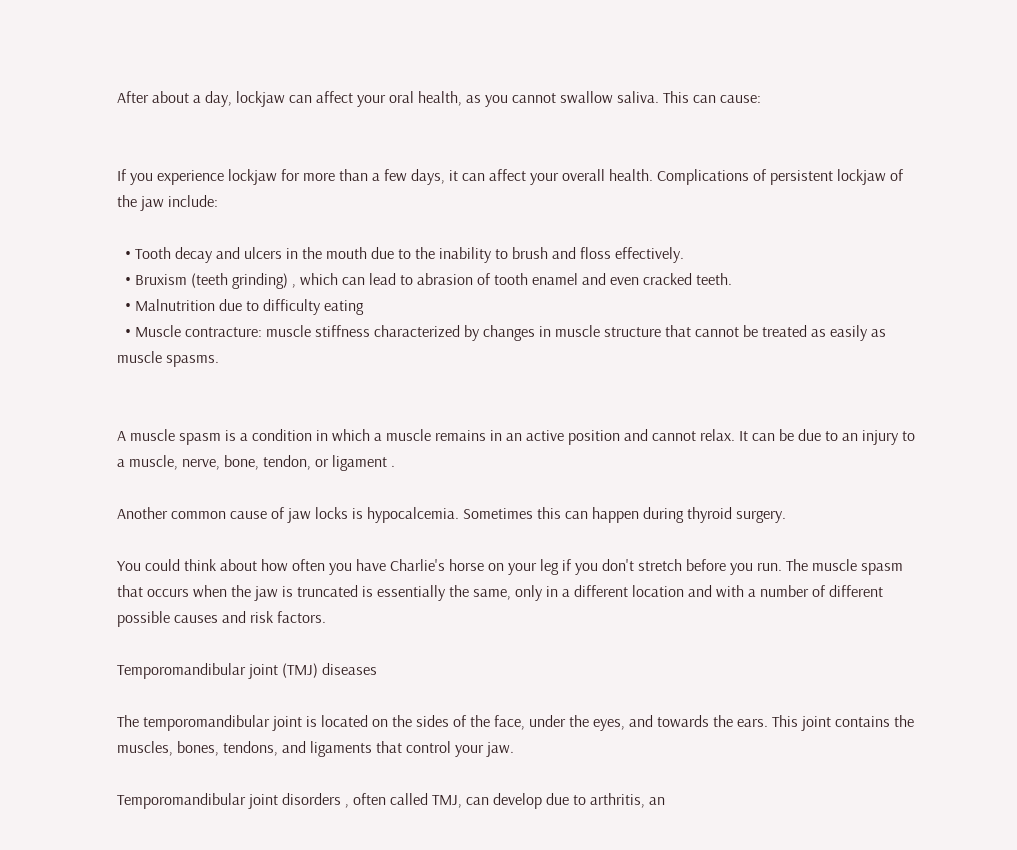After about a day, lockjaw can affect your oral health, as you cannot swallow saliva. This can cause:


If you experience lockjaw for more than a few days, it can affect your overall health. Complications of persistent lockjaw of the jaw include:

  • Tooth decay and ulcers in the mouth due to the inability to brush and floss effectively.
  • Bruxism (teeth grinding) , which can lead to abrasion of tooth enamel and even cracked teeth.
  • Malnutrition due to difficulty eating
  • Muscle contracture: muscle stiffness characterized by changes in muscle structure that cannot be treated as easily as muscle spasms.


A muscle spasm is a condition in which a muscle remains in an active position and cannot relax. It can be due to an injury to a muscle, nerve, bone, tendon, or ligament .

Another common cause of jaw locks is hypocalcemia. Sometimes this can happen during thyroid surgery.

You could think about how often you have Charlie's horse on your leg if you don't stretch before you run. The muscle spasm that occurs when the jaw is truncated is essentially the same, only in a different location and with a number of different possible causes and risk factors.

Temporomandibular joint (TMJ) diseases

The temporomandibular joint is located on the sides of the face, under the eyes, and towards the ears. This joint contains the muscles, bones, tendons, and ligaments that control your jaw.

Temporomandibular joint disorders , often called TMJ, can develop due to arthritis, an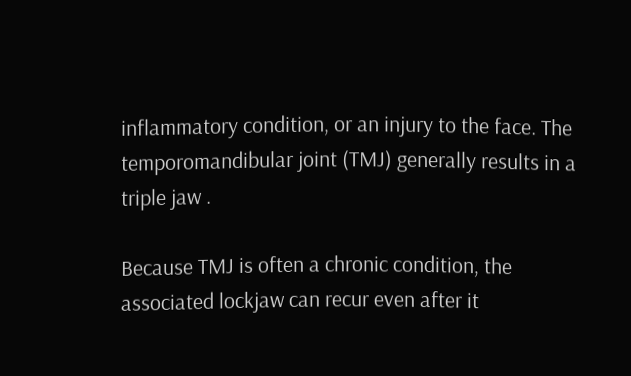inflammatory condition, or an injury to the face. The temporomandibular joint (TMJ) generally results in a triple jaw .

Because TMJ is often a chronic condition, the associated lockjaw can recur even after it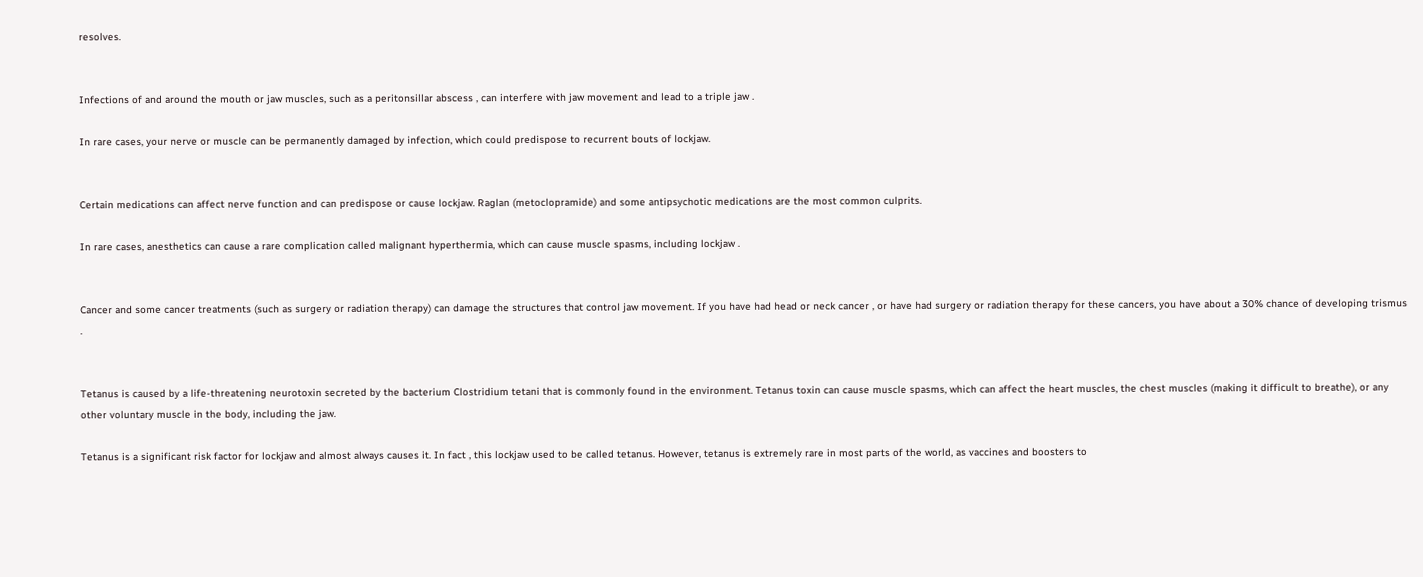resolves.


Infections of and around the mouth or jaw muscles, such as a peritonsillar abscess , can interfere with jaw movement and lead to a triple jaw .

In rare cases, your nerve or muscle can be permanently damaged by infection, which could predispose to recurrent bouts of lockjaw.


Certain medications can affect nerve function and can predispose or cause lockjaw. Raglan (metoclopramide) and some antipsychotic medications are the most common culprits.

In rare cases, anesthetics can cause a rare complication called malignant hyperthermia, which can cause muscle spasms, including lockjaw .


Cancer and some cancer treatments (such as surgery or radiation therapy) can damage the structures that control jaw movement. If you have had head or neck cancer , or have had surgery or radiation therapy for these cancers, you have about a 30% chance of developing trismus .


Tetanus is caused by a life-threatening neurotoxin secreted by the bacterium Clostridium tetani that is commonly found in the environment. Tetanus toxin can cause muscle spasms, which can affect the heart muscles, the chest muscles (making it difficult to breathe), or any other voluntary muscle in the body, including the jaw.

Tetanus is a significant risk factor for lockjaw and almost always causes it. In fact , this lockjaw used to be called tetanus. However, tetanus is extremely rare in most parts of the world, as vaccines and boosters to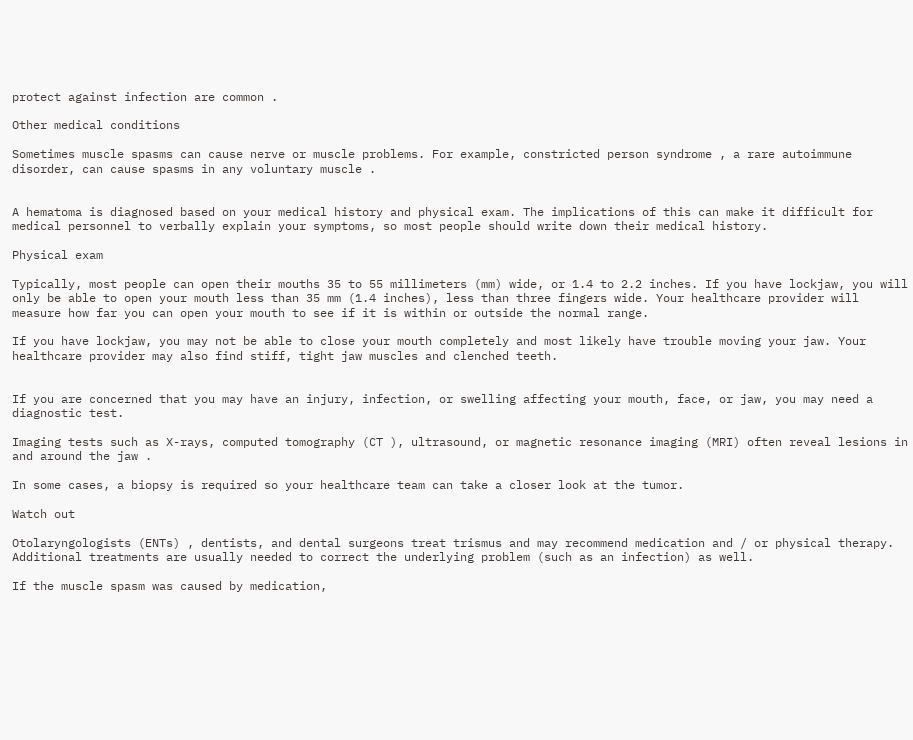protect against infection are common .

Other medical conditions

Sometimes muscle spasms can cause nerve or muscle problems. For example, constricted person syndrome , a rare autoimmune disorder, can cause spasms in any voluntary muscle .


A hematoma is diagnosed based on your medical history and physical exam. The implications of this can make it difficult for medical personnel to verbally explain your symptoms, so most people should write down their medical history.

Physical exam

Typically, most people can open their mouths 35 to 55 millimeters (mm) wide, or 1.4 to 2.2 inches. If you have lockjaw, you will only be able to open your mouth less than 35 mm (1.4 inches), less than three fingers wide. Your healthcare provider will measure how far you can open your mouth to see if it is within or outside the normal range.

If you have lockjaw, you may not be able to close your mouth completely and most likely have trouble moving your jaw. Your healthcare provider may also find stiff, tight jaw muscles and clenched teeth.


If you are concerned that you may have an injury, infection, or swelling affecting your mouth, face, or jaw, you may need a diagnostic test.

Imaging tests such as X-rays, computed tomography (CT ), ultrasound, or magnetic resonance imaging (MRI) often reveal lesions in and around the jaw .

In some cases, a biopsy is required so your healthcare team can take a closer look at the tumor.

Watch out

Otolaryngologists (ENTs) , dentists, and dental surgeons treat trismus and may recommend medication and / or physical therapy. Additional treatments are usually needed to correct the underlying problem (such as an infection) as well.

If the muscle spasm was caused by medication,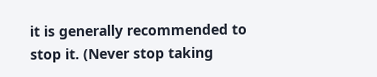it is generally recommended to stop it. (Never stop taking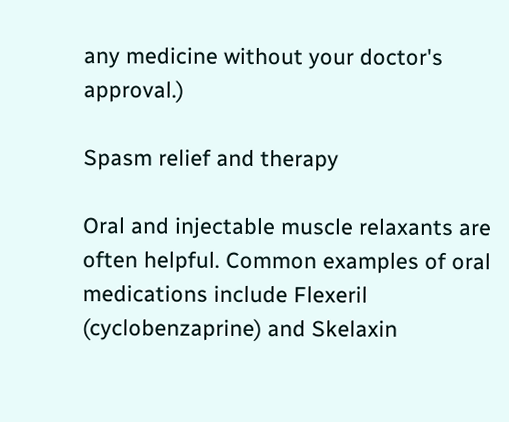any medicine without your doctor's approval.)

Spasm relief and therapy

Oral and injectable muscle relaxants are often helpful. Common examples of oral medications include Flexeril (cyclobenzaprine) and Skelaxin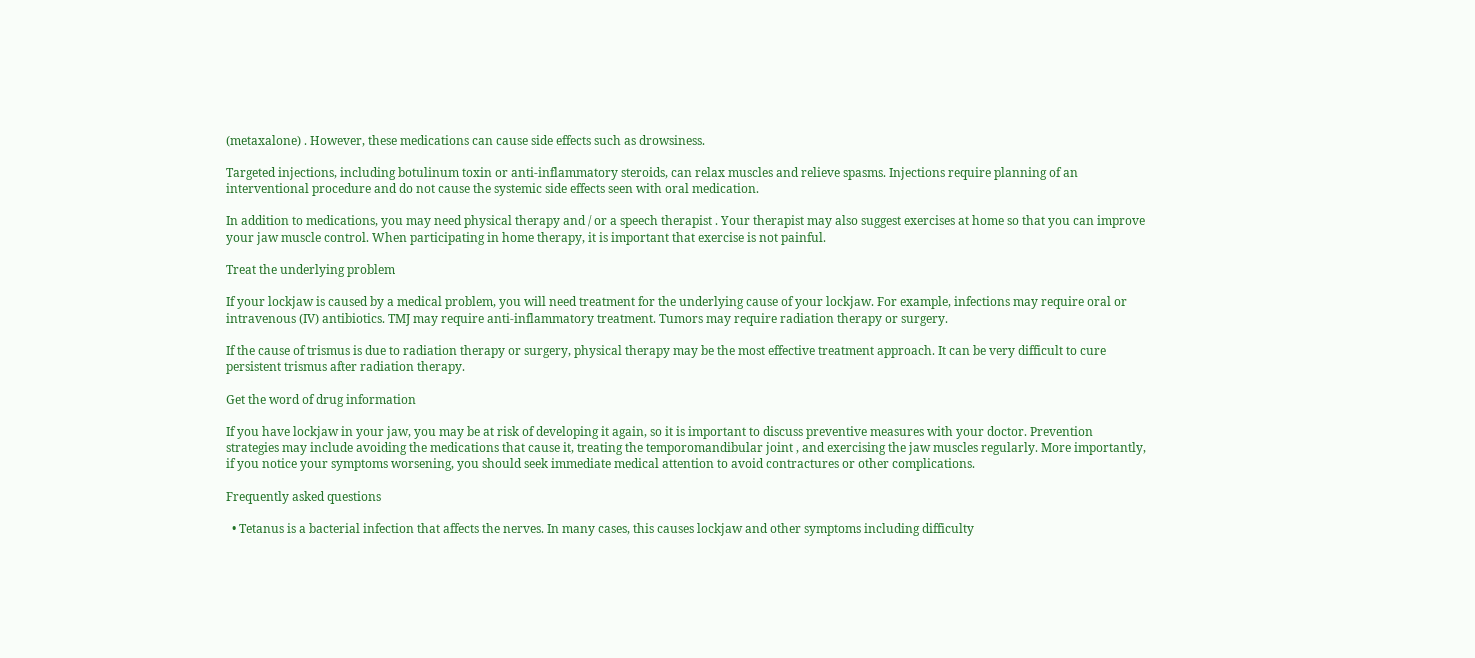(metaxalone) . However, these medications can cause side effects such as drowsiness.

Targeted injections, including botulinum toxin or anti-inflammatory steroids, can relax muscles and relieve spasms. Injections require planning of an interventional procedure and do not cause the systemic side effects seen with oral medication.

In addition to medications, you may need physical therapy and / or a speech therapist . Your therapist may also suggest exercises at home so that you can improve your jaw muscle control. When participating in home therapy, it is important that exercise is not painful.

Treat the underlying problem

If your lockjaw is caused by a medical problem, you will need treatment for the underlying cause of your lockjaw. For example, infections may require oral or intravenous (IV) antibiotics. TMJ may require anti-inflammatory treatment. Tumors may require radiation therapy or surgery.

If the cause of trismus is due to radiation therapy or surgery, physical therapy may be the most effective treatment approach. It can be very difficult to cure persistent trismus after radiation therapy.

Get the word of drug information

If you have lockjaw in your jaw, you may be at risk of developing it again, so it is important to discuss preventive measures with your doctor. Prevention strategies may include avoiding the medications that cause it, treating the temporomandibular joint , and exercising the jaw muscles regularly. More importantly, if you notice your symptoms worsening, you should seek immediate medical attention to avoid contractures or other complications.

Frequently asked questions

  • Tetanus is a bacterial infection that affects the nerves. In many cases, this causes lockjaw and other symptoms including difficulty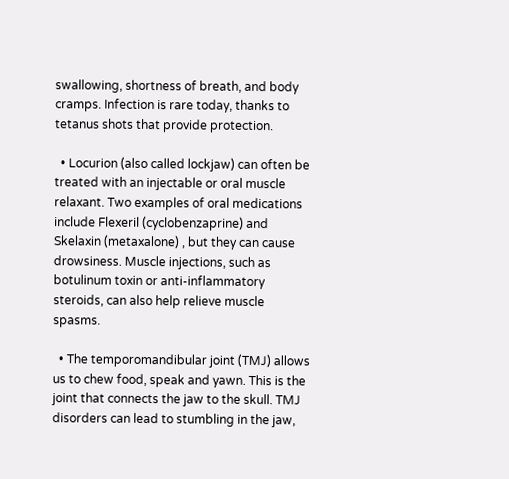swallowing, shortness of breath, and body cramps. Infection is rare today, thanks to tetanus shots that provide protection.

  • Locurion (also called lockjaw) can often be treated with an injectable or oral muscle relaxant. Two examples of oral medications include Flexeril (cyclobenzaprine) and Skelaxin (metaxalone) , but they can cause drowsiness. Muscle injections, such as botulinum toxin or anti-inflammatory steroids, can also help relieve muscle spasms.

  • The temporomandibular joint (TMJ) allows us to chew food, speak and yawn. This is the joint that connects the jaw to the skull. TMJ disorders can lead to stumbling in the jaw,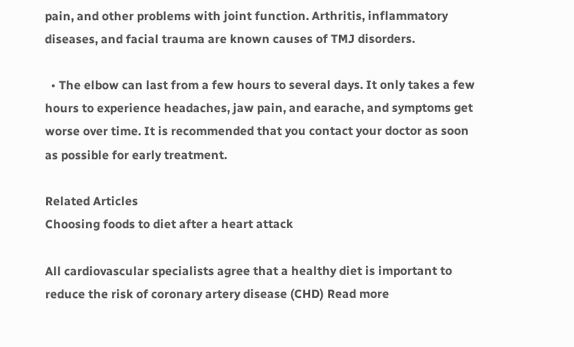pain, and other problems with joint function. Arthritis, inflammatory diseases, and facial trauma are known causes of TMJ disorders.

  • The elbow can last from a few hours to several days. It only takes a few hours to experience headaches, jaw pain, and earache, and symptoms get worse over time. It is recommended that you contact your doctor as soon as possible for early treatment.

Related Articles
Choosing foods to diet after a heart attack

All cardiovascular specialists agree that a healthy diet is important to reduce the risk of coronary artery disease (CHD) Read more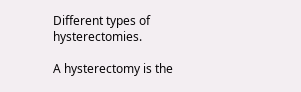Different types of hysterectomies.

A hysterectomy is the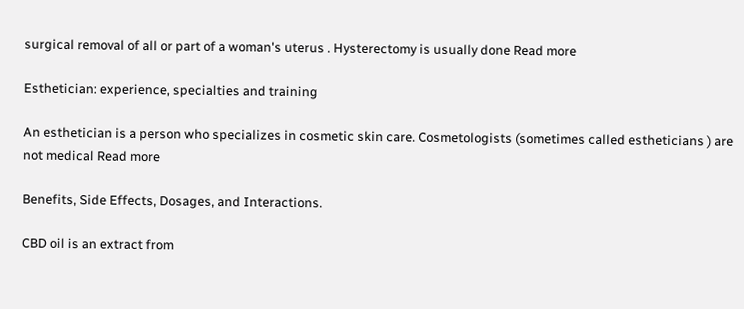surgical removal of all or part of a woman's uterus . Hysterectomy is usually done Read more

Esthetician: experience, specialties and training

An esthetician is a person who specializes in cosmetic skin care. Cosmetologists (sometimes called estheticians ) are not medical Read more

Benefits, Side Effects, Dosages, and Interactions.

CBD oil is an extract from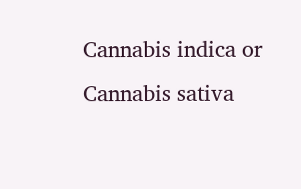Cannabis indica or Cannabis sativa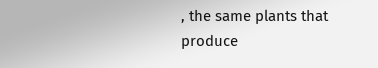, the same plants that produce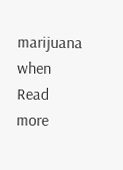marijuana when Read more